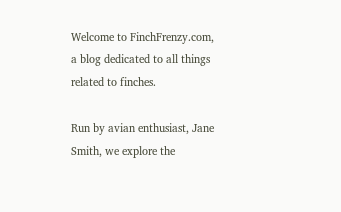Welcome to FinchFrenzy.com, a blog dedicated to all things related to finches.

Run by avian enthusiast, Jane Smith, we explore the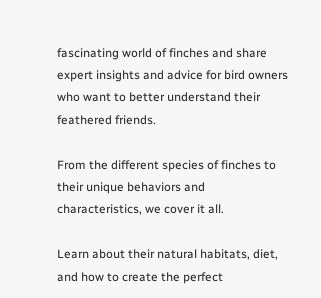fascinating world of finches and share expert insights and advice for bird owners who want to better understand their feathered friends.

From the different species of finches to their unique behaviors and characteristics, we cover it all.

Learn about their natural habitats, diet, and how to create the perfect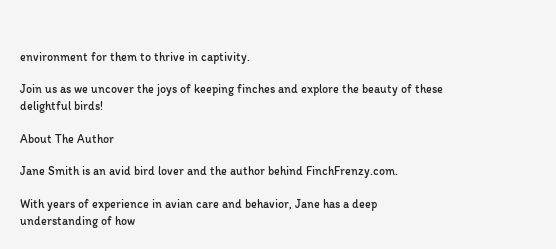environment for them to thrive in captivity.

Join us as we uncover the joys of keeping finches and explore the beauty of these delightful birds!

About The Author

Jane Smith is an avid bird lover and the author behind FinchFrenzy.com.

With years of experience in avian care and behavior, Jane has a deep understanding of how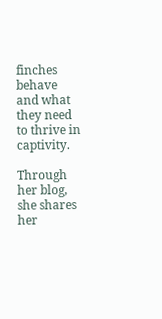finches behave and what they need to thrive in captivity.

Through her blog, she shares her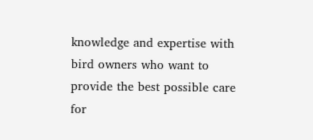knowledge and expertise with bird owners who want to provide the best possible care for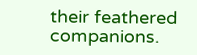their feathered companions.